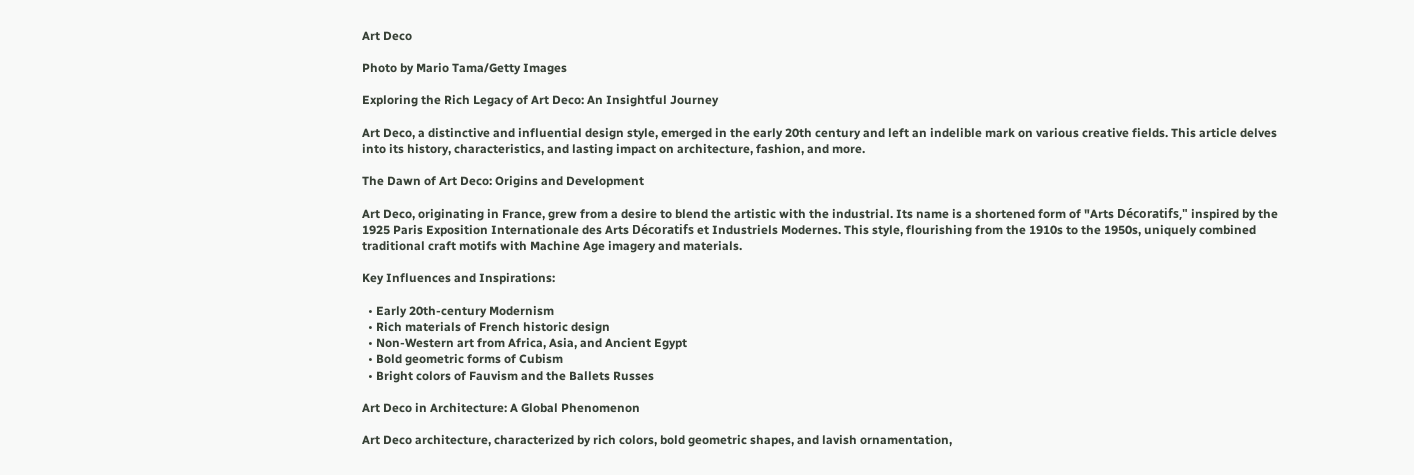Art Deco

Photo by Mario Tama/Getty Images

Exploring the Rich Legacy of Art Deco: An Insightful Journey

Art Deco, a distinctive and influential design style, emerged in the early 20th century and left an indelible mark on various creative fields. This article delves into its history, characteristics, and lasting impact on architecture, fashion, and more.

The Dawn of Art Deco: Origins and Development

Art Deco, originating in France, grew from a desire to blend the artistic with the industrial. Its name is a shortened form of "Arts Décoratifs," inspired by the 1925 Paris Exposition Internationale des Arts Décoratifs et Industriels Modernes. This style, flourishing from the 1910s to the 1950s, uniquely combined traditional craft motifs with Machine Age imagery and materials.

Key Influences and Inspirations:

  • Early 20th-century Modernism
  • Rich materials of French historic design
  • Non-Western art from Africa, Asia, and Ancient Egypt
  • Bold geometric forms of Cubism
  • Bright colors of Fauvism and the Ballets Russes

Art Deco in Architecture: A Global Phenomenon

Art Deco architecture, characterized by rich colors, bold geometric shapes, and lavish ornamentation,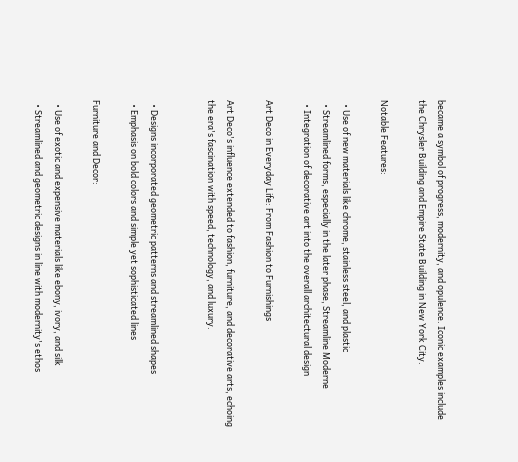became a symbol of progress, modernity, and opulence. Iconic examples include the Chrysler Building and Empire State Building in New York City.

Notable Features:

  • Use of new materials like chrome, stainless steel, and plastic
  • Streamlined forms, especially in the later phase, Streamline Moderne
  • Integration of decorative art into the overall architectural design

Art Deco in Everyday Life: From Fashion to Furnishings

Art Deco's influence extended to fashion, furniture, and decorative arts, echoing the era's fascination with speed, technology, and luxury.


  • Designs incorporated geometric patterns and streamlined shapes
  • Emphasis on bold colors and simple yet sophisticated lines

Furniture and Decor:

  • Use of exotic and expensive materials like ebony, ivory, and silk
  • Streamlined and geometric designs in line with modernity's ethos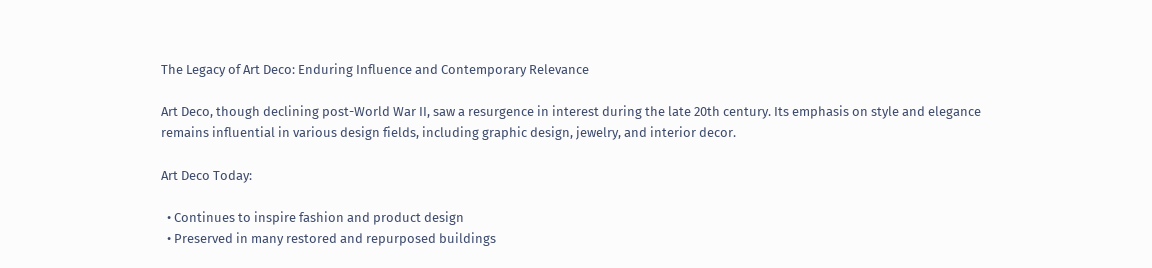The Legacy of Art Deco: Enduring Influence and Contemporary Relevance

Art Deco, though declining post-World War II, saw a resurgence in interest during the late 20th century. Its emphasis on style and elegance remains influential in various design fields, including graphic design, jewelry, and interior decor.

Art Deco Today:

  • Continues to inspire fashion and product design
  • Preserved in many restored and repurposed buildings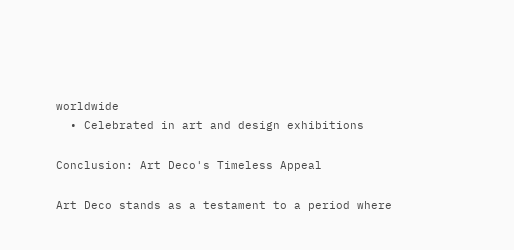worldwide
  • Celebrated in art and design exhibitions

Conclusion: Art Deco's Timeless Appeal

Art Deco stands as a testament to a period where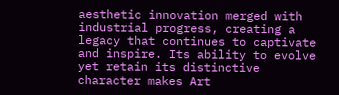aesthetic innovation merged with industrial progress, creating a legacy that continues to captivate and inspire. Its ability to evolve yet retain its distinctive character makes Art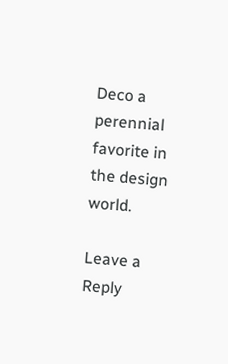Deco a perennial favorite in the design world.

Leave a Reply